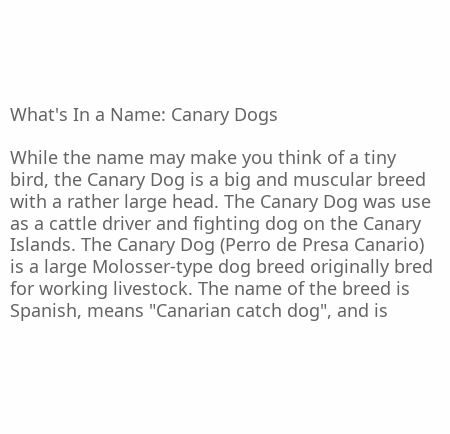What's In a Name: Canary Dogs

While the name may make you think of a tiny bird, the Canary Dog is a big and muscular breed with a rather large head. The Canary Dog was use as a cattle driver and fighting dog on the Canary Islands. The Canary Dog (Perro de Presa Canario) is a large Molosser-type dog breed originally bred for working livestock. The name of the breed is Spanish, means "Canarian catch dog", and is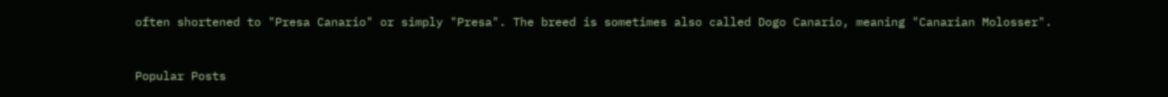often shortened to "Presa Canario" or simply "Presa". The breed is sometimes also called Dogo Canario, meaning "Canarian Molosser".


Popular Posts